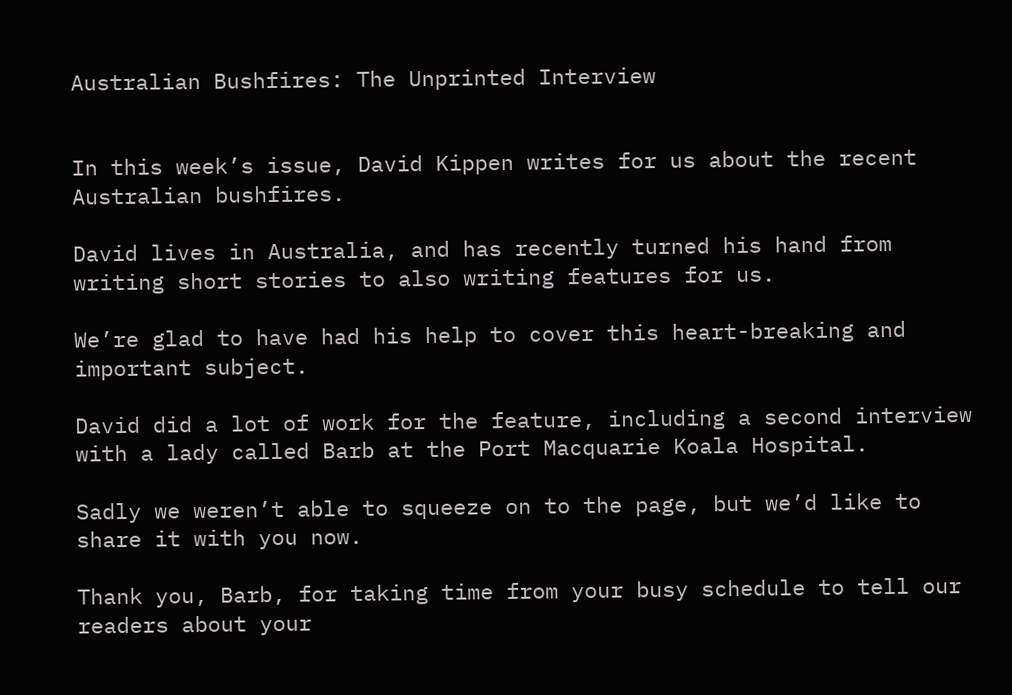Australian Bushfires: The Unprinted Interview


In this week’s issue, David Kippen writes for us about the recent Australian bushfires.

David lives in Australia, and has recently turned his hand from writing short stories to also writing features for us.

We’re glad to have had his help to cover this heart-breaking and important subject.

David did a lot of work for the feature, including a second interview with a lady called Barb at the Port Macquarie Koala Hospital.

Sadly we weren’t able to squeeze on to the page, but we’d like to share it with you now.

Thank you, Barb, for taking time from your busy schedule to tell our readers about your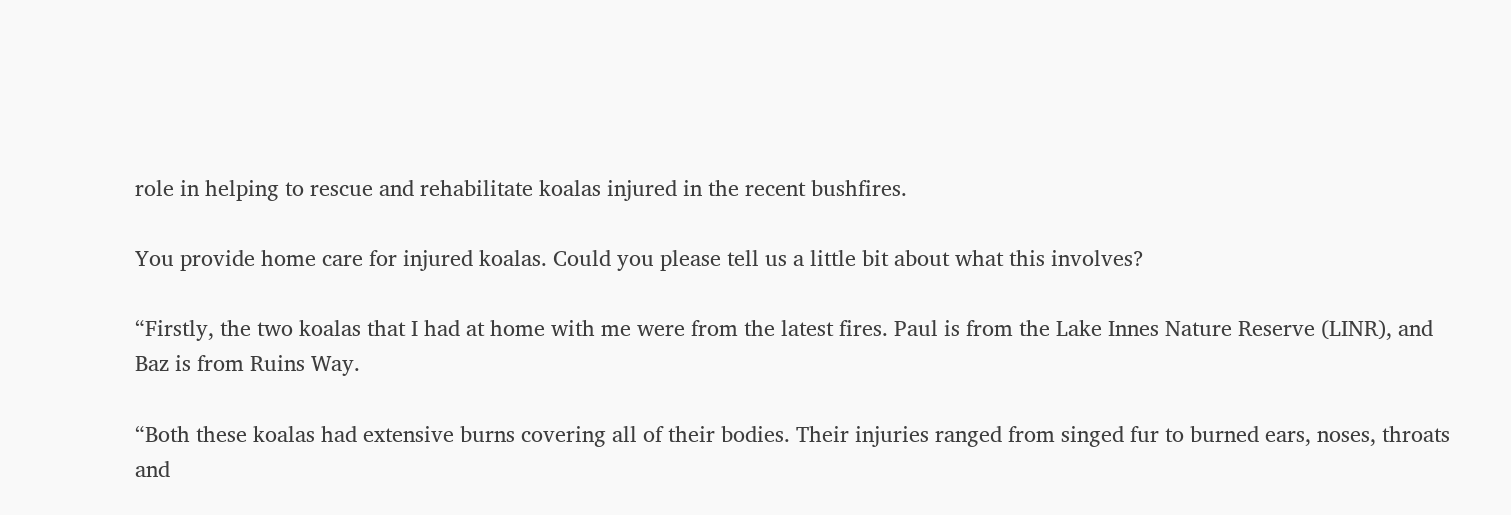role in helping to rescue and rehabilitate koalas injured in the recent bushfires.

You provide home care for injured koalas. Could you please tell us a little bit about what this involves?

“Firstly, the two koalas that I had at home with me were from the latest fires. Paul is from the Lake Innes Nature Reserve (LINR), and Baz is from Ruins Way.

“Both these koalas had extensive burns covering all of their bodies. Their injuries ranged from singed fur to burned ears, noses, throats and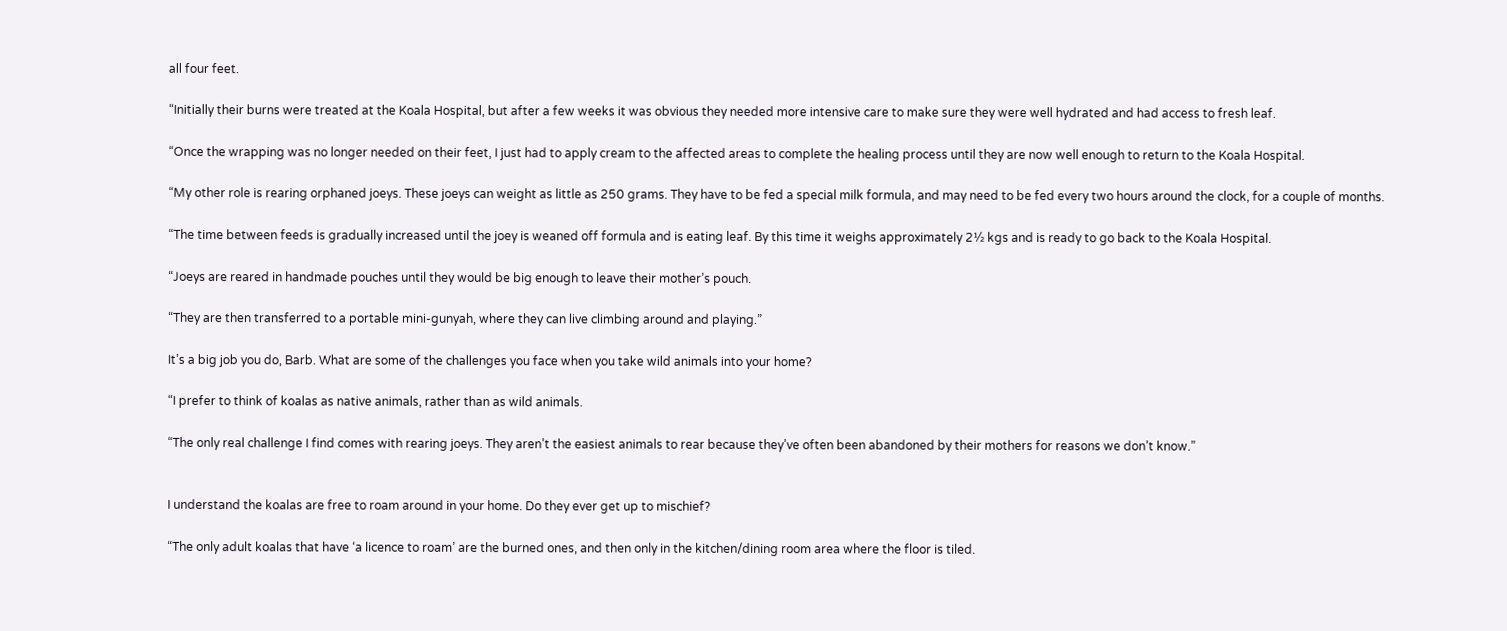all four feet.

“Initially their burns were treated at the Koala Hospital, but after a few weeks it was obvious they needed more intensive care to make sure they were well hydrated and had access to fresh leaf.

“Once the wrapping was no longer needed on their feet, I just had to apply cream to the affected areas to complete the healing process until they are now well enough to return to the Koala Hospital.

“My other role is rearing orphaned joeys. These joeys can weight as little as 250 grams. They have to be fed a special milk formula, and may need to be fed every two hours around the clock, for a couple of months.

“The time between feeds is gradually increased until the joey is weaned off formula and is eating leaf. By this time it weighs approximately 2½ kgs and is ready to go back to the Koala Hospital.

“Joeys are reared in handmade pouches until they would be big enough to leave their mother’s pouch.

“They are then transferred to a portable mini-gunyah, where they can live climbing around and playing.”

It’s a big job you do, Barb. What are some of the challenges you face when you take wild animals into your home?

“I prefer to think of koalas as native animals, rather than as wild animals.

“The only real challenge I find comes with rearing joeys. They aren’t the easiest animals to rear because they’ve often been abandoned by their mothers for reasons we don’t know.”


I understand the koalas are free to roam around in your home. Do they ever get up to mischief?

“The only adult koalas that have ‘a licence to roam’ are the burned ones, and then only in the kitchen/dining room area where the floor is tiled.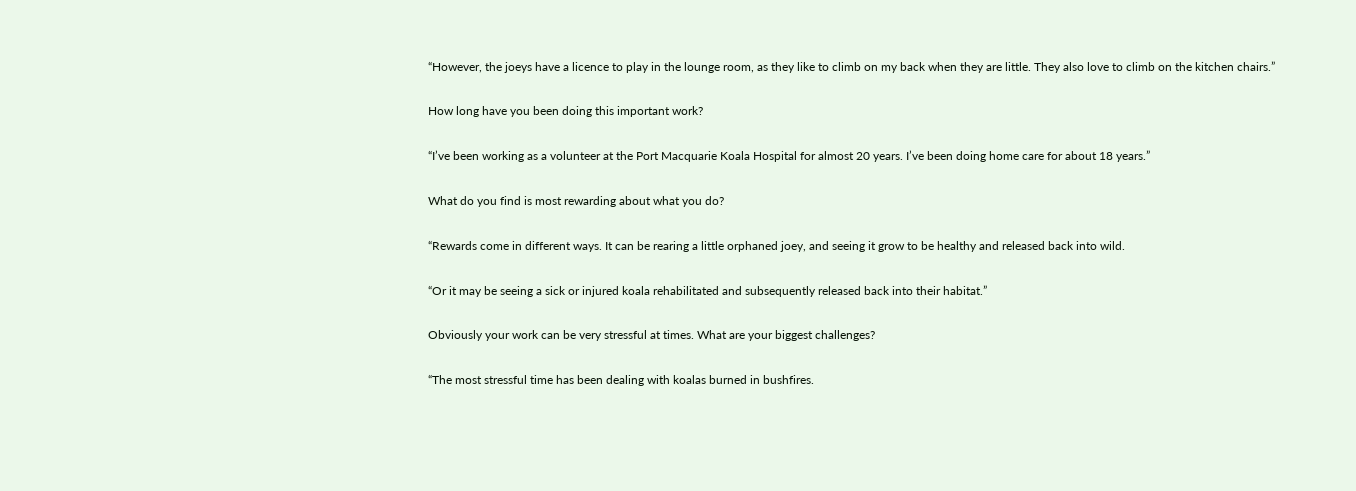“However, the joeys have a licence to play in the lounge room, as they like to climb on my back when they are little. They also love to climb on the kitchen chairs.”

How long have you been doing this important work?

“I’ve been working as a volunteer at the Port Macquarie Koala Hospital for almost 20 years. I’ve been doing home care for about 18 years.”

What do you find is most rewarding about what you do?

“Rewards come in different ways. It can be rearing a little orphaned joey, and seeing it grow to be healthy and released back into wild.

“Or it may be seeing a sick or injured koala rehabilitated and subsequently released back into their habitat.”

Obviously your work can be very stressful at times. What are your biggest challenges?

“The most stressful time has been dealing with koalas burned in bushfires.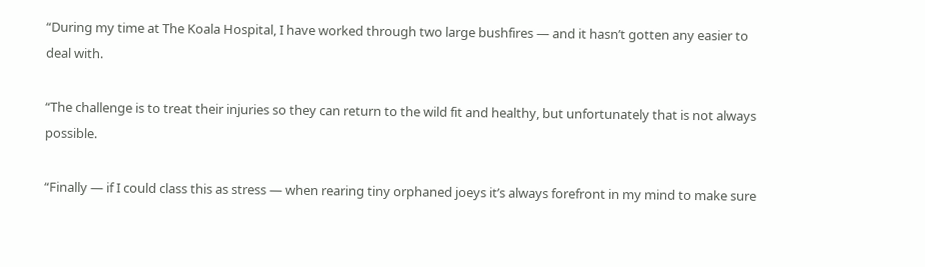“During my time at The Koala Hospital, I have worked through two large bushfires — and it hasn’t gotten any easier to deal with.

“The challenge is to treat their injuries so they can return to the wild fit and healthy, but unfortunately that is not always possible.

“Finally — if I could class this as stress — when rearing tiny orphaned joeys it’s always forefront in my mind to make sure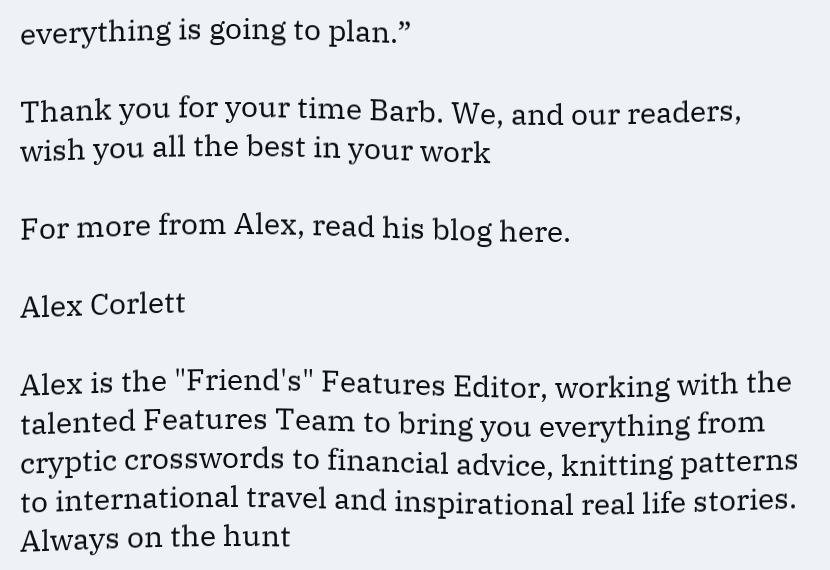everything is going to plan.”

Thank you for your time Barb. We, and our readers, wish you all the best in your work

For more from Alex, read his blog here.

Alex Corlett

Alex is the "Friend's" Features Editor, working with the talented Features Team to bring you everything from cryptic crosswords to financial advice, knitting patterns to international travel and inspirational real life stories. Always on the hunt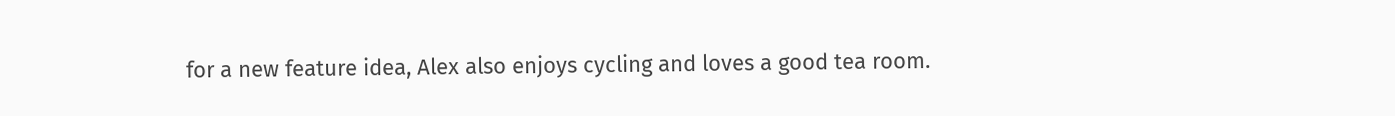for a new feature idea, Alex also enjoys cycling and loves a good tea room.